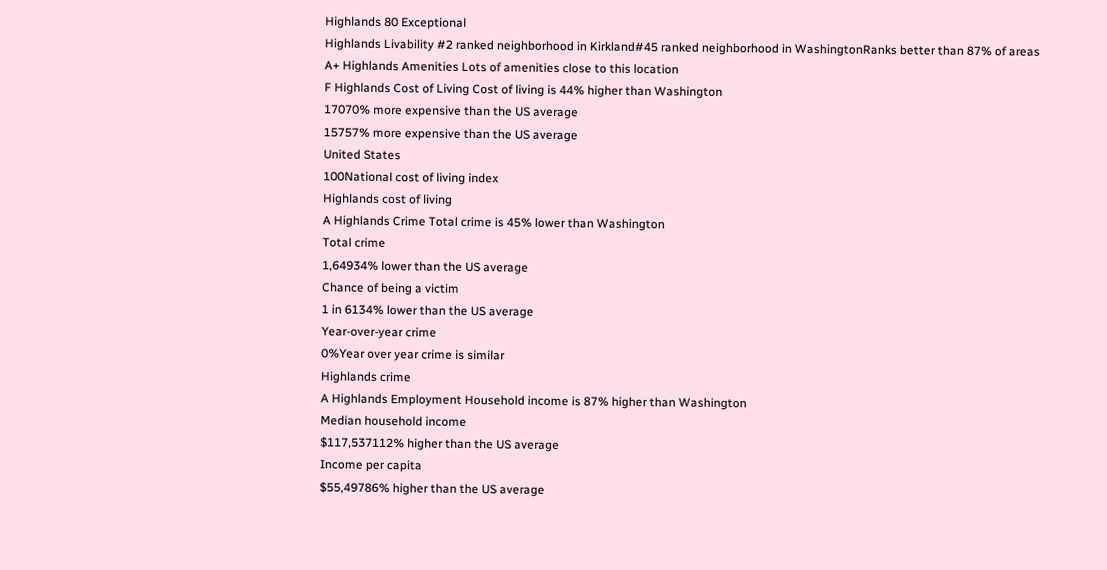Highlands 80 Exceptional
Highlands Livability #2 ranked neighborhood in Kirkland#45 ranked neighborhood in WashingtonRanks better than 87% of areas
A+ Highlands Amenities Lots of amenities close to this location
F Highlands Cost of Living Cost of living is 44% higher than Washington
17070% more expensive than the US average
15757% more expensive than the US average
United States
100National cost of living index
Highlands cost of living
A Highlands Crime Total crime is 45% lower than Washington
Total crime
1,64934% lower than the US average
Chance of being a victim
1 in 6134% lower than the US average
Year-over-year crime
0%Year over year crime is similar
Highlands crime
A Highlands Employment Household income is 87% higher than Washington
Median household income
$117,537112% higher than the US average
Income per capita
$55,49786% higher than the US average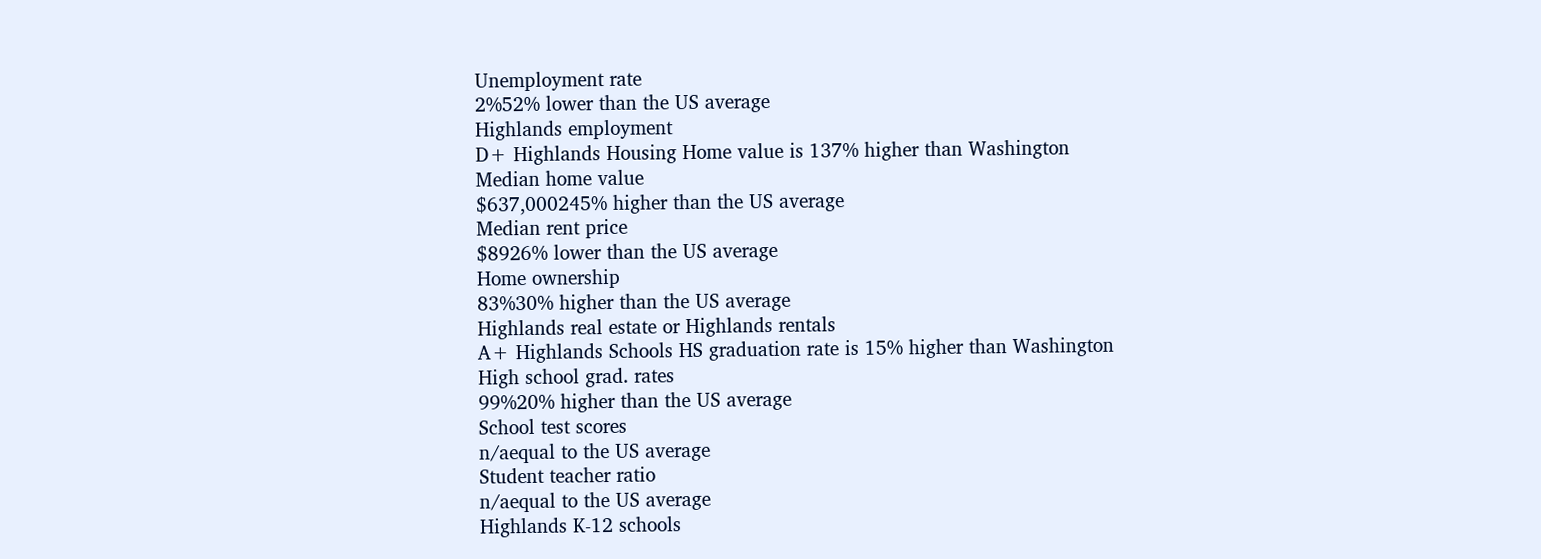Unemployment rate
2%52% lower than the US average
Highlands employment
D+ Highlands Housing Home value is 137% higher than Washington
Median home value
$637,000245% higher than the US average
Median rent price
$8926% lower than the US average
Home ownership
83%30% higher than the US average
Highlands real estate or Highlands rentals
A+ Highlands Schools HS graduation rate is 15% higher than Washington
High school grad. rates
99%20% higher than the US average
School test scores
n/aequal to the US average
Student teacher ratio
n/aequal to the US average
Highlands K-12 schools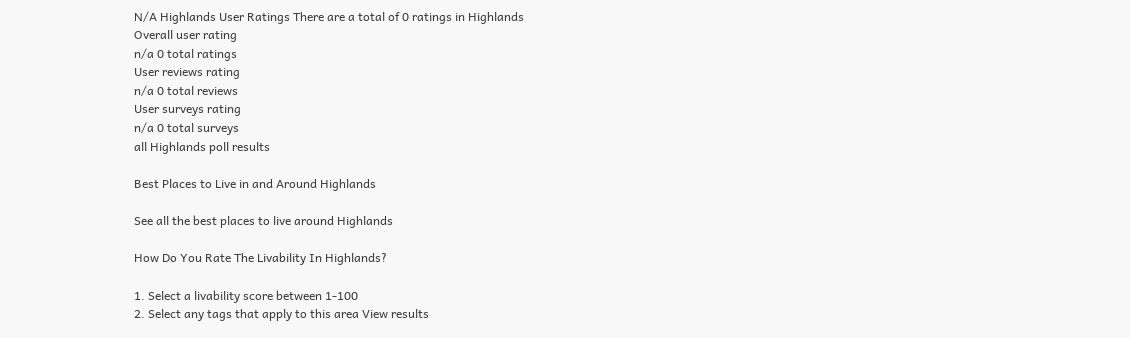N/A Highlands User Ratings There are a total of 0 ratings in Highlands
Overall user rating
n/a 0 total ratings
User reviews rating
n/a 0 total reviews
User surveys rating
n/a 0 total surveys
all Highlands poll results

Best Places to Live in and Around Highlands

See all the best places to live around Highlands

How Do You Rate The Livability In Highlands?

1. Select a livability score between 1-100
2. Select any tags that apply to this area View results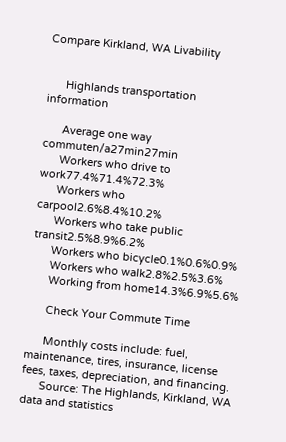Compare Kirkland, WA Livability


      Highlands transportation information

      Average one way commuten/a27min27min
      Workers who drive to work77.4%71.4%72.3%
      Workers who carpool2.6%8.4%10.2%
      Workers who take public transit2.5%8.9%6.2%
      Workers who bicycle0.1%0.6%0.9%
      Workers who walk2.8%2.5%3.6%
      Working from home14.3%6.9%5.6%

      Check Your Commute Time

      Monthly costs include: fuel, maintenance, tires, insurance, license fees, taxes, depreciation, and financing.
      Source: The Highlands, Kirkland, WA data and statistics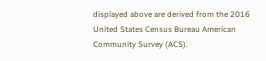displayed above are derived from the 2016 United States Census Bureau American Community Survey (ACS).